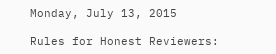Monday, July 13, 2015

Rules for Honest Reviewers: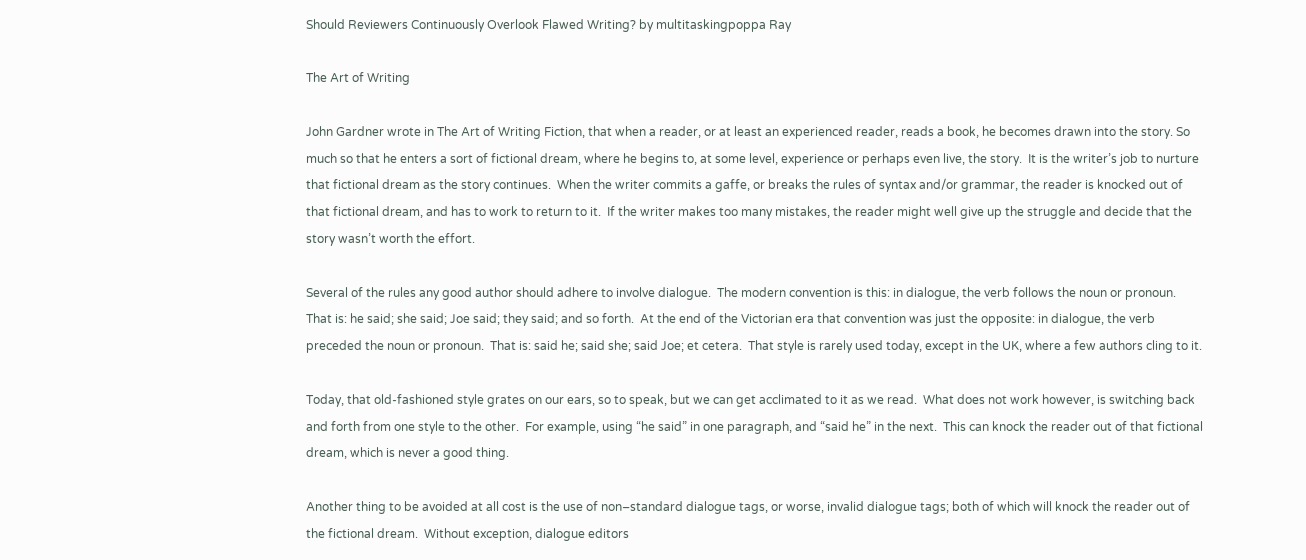Should Reviewers Continuously Overlook Flawed Writing? by multitaskingpoppa Ray

The Art of Writing

John Gardner wrote in The Art of Writing Fiction, that when a reader, or at least an experienced reader, reads a book, he becomes drawn into the story. So much so that he enters a sort of fictional dream, where he begins to, at some level, experience or perhaps even live, the story.  It is the writer’s job to nurture that fictional dream as the story continues.  When the writer commits a gaffe, or breaks the rules of syntax and/or grammar, the reader is knocked out of that fictional dream, and has to work to return to it.  If the writer makes too many mistakes, the reader might well give up the struggle and decide that the story wasn’t worth the effort.

Several of the rules any good author should adhere to involve dialogue.  The modern convention is this: in dialogue, the verb follows the noun or pronoun.  That is: he said; she said; Joe said; they said; and so forth.  At the end of the Victorian era that convention was just the opposite: in dialogue, the verb preceded the noun or pronoun.  That is: said he; said she; said Joe; et cetera.  That style is rarely used today, except in the UK, where a few authors cling to it.

Today, that old-fashioned style grates on our ears, so to speak, but we can get acclimated to it as we read.  What does not work however, is switching back and forth from one style to the other.  For example, using “he said” in one paragraph, and “said he” in the next.  This can knock the reader out of that fictional dream, which is never a good thing.

Another thing to be avoided at all cost is the use of non–standard dialogue tags, or worse, invalid dialogue tags; both of which will knock the reader out of the fictional dream.  Without exception, dialogue editors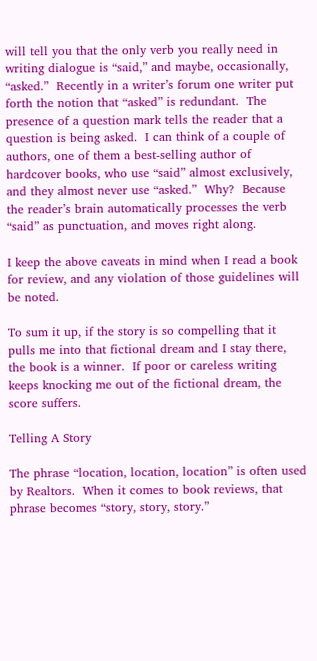will tell you that the only verb you really need in writing dialogue is “said,” and maybe, occasionally, “asked.”  Recently in a writer’s forum one writer put forth the notion that “asked” is redundant.  The presence of a question mark tells the reader that a question is being asked.  I can think of a couple of authors, one of them a best-selling author of hardcover books, who use “said” almost exclusively, and they almost never use “asked.”  Why?  Because the reader’s brain automatically processes the verb “said” as punctuation, and moves right along.

I keep the above caveats in mind when I read a book for review, and any violation of those guidelines will be noted.

To sum it up, if the story is so compelling that it pulls me into that fictional dream and I stay there, the book is a winner.  If poor or careless writing keeps knocking me out of the fictional dream, the score suffers.

Telling A Story

The phrase “location, location, location” is often used by Realtors.  When it comes to book reviews, that phrase becomes “story, story, story.”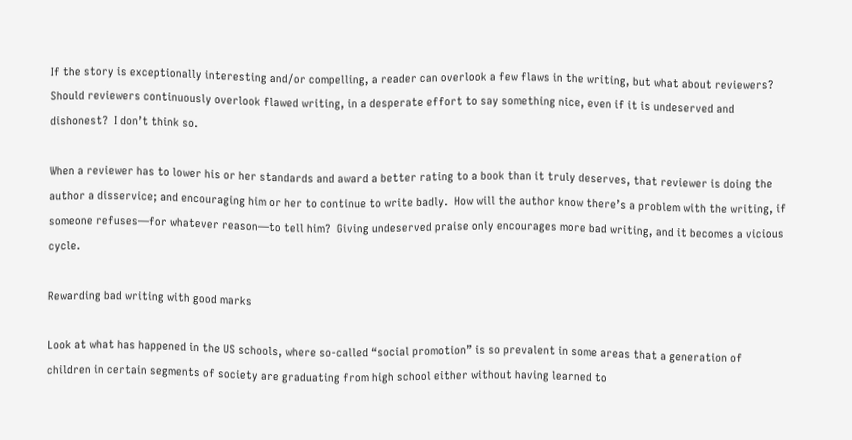If the story is exceptionally interesting and/or compelling, a reader can overlook a few flaws in the writing, but what about reviewers?  Should reviewers continuously overlook flawed writing, in a desperate effort to say something nice, even if it is undeserved and dishonest?  I don’t think so.

When a reviewer has to lower his or her standards and award a better rating to a book than it truly deserves, that reviewer is doing the author a disservice; and encouraging him or her to continue to write badly.  How will the author know there’s a problem with the writing, if someone refuses—for whatever reason—to tell him?  Giving undeserved praise only encourages more bad writing, and it becomes a vicious cycle.

Rewarding bad writing with good marks

Look at what has happened in the US schools, where so-called “social promotion” is so prevalent in some areas that a generation of children in certain segments of society are graduating from high school either without having learned to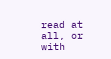read at all, or with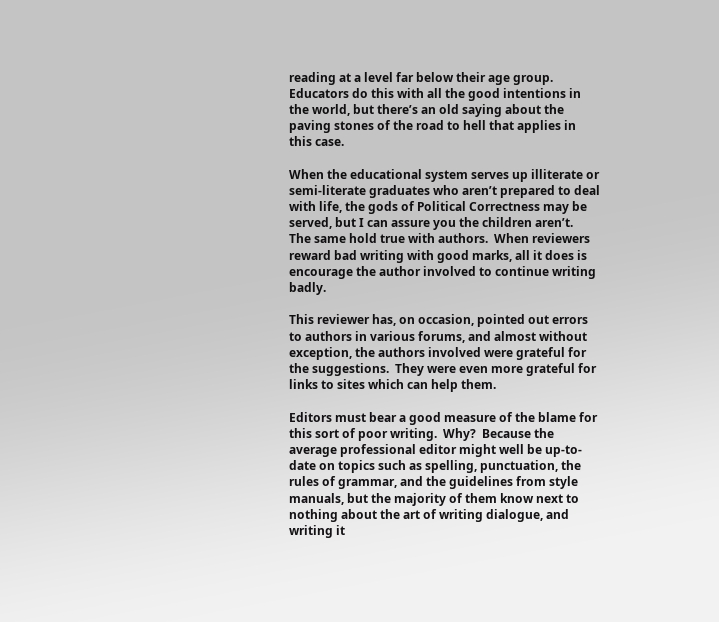reading at a level far below their age group.  Educators do this with all the good intentions in the world, but there’s an old saying about the paving stones of the road to hell that applies in this case.

When the educational system serves up illiterate or semi-literate graduates who aren’t prepared to deal with life, the gods of Political Correctness may be served, but I can assure you the children aren’t.  The same hold true with authors.  When reviewers reward bad writing with good marks, all it does is encourage the author involved to continue writing badly.

This reviewer has, on occasion, pointed out errors to authors in various forums, and almost without exception, the authors involved were grateful for the suggestions.  They were even more grateful for links to sites which can help them.

Editors must bear a good measure of the blame for this sort of poor writing.  Why?  Because the average professional editor might well be up-to-date on topics such as spelling, punctuation, the rules of grammar, and the guidelines from style manuals, but the majority of them know next to nothing about the art of writing dialogue, and writing it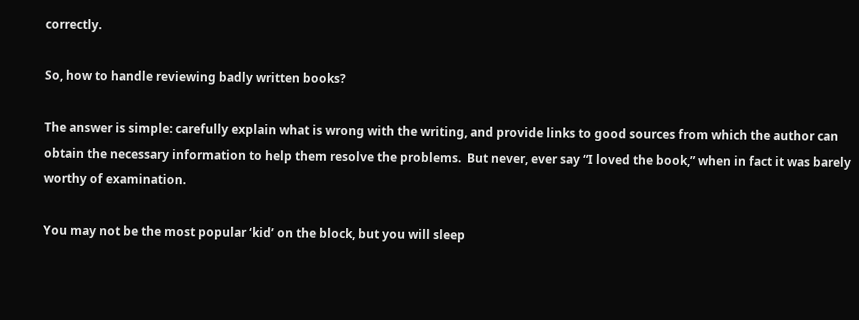correctly.

So, how to handle reviewing badly written books?

The answer is simple: carefully explain what is wrong with the writing, and provide links to good sources from which the author can obtain the necessary information to help them resolve the problems.  But never, ever say “I loved the book,” when in fact it was barely worthy of examination.

You may not be the most popular ‘kid’ on the block, but you will sleep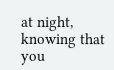at night, knowing that you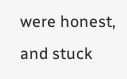were honest, and stuck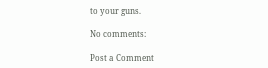to your guns.

No comments:

Post a Comment